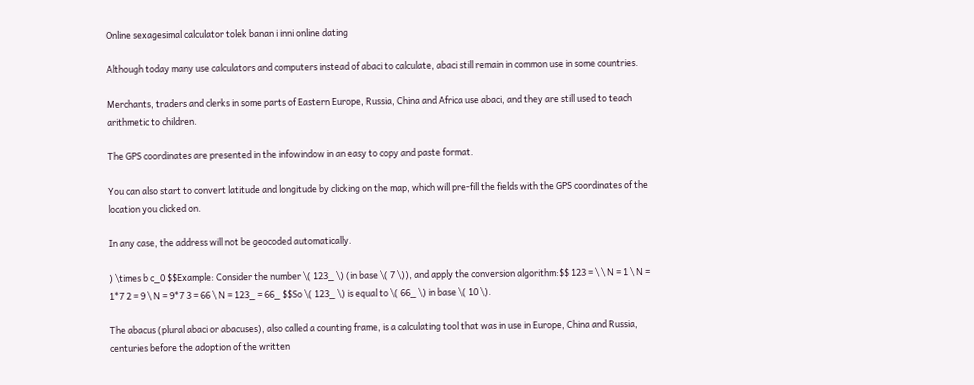Online sexagesimal calculator tolek banan i inni online dating

Although today many use calculators and computers instead of abaci to calculate, abaci still remain in common use in some countries.

Merchants, traders and clerks in some parts of Eastern Europe, Russia, China and Africa use abaci, and they are still used to teach arithmetic to children.

The GPS coordinates are presented in the infowindow in an easy to copy and paste format.

You can also start to convert latitude and longitude by clicking on the map, which will pre-fill the fields with the GPS coordinates of the location you clicked on.

In any case, the address will not be geocoded automatically.

) \times b c_0 $$Example: Consider the number \( 123_ \) (in base \( 7 \)), and apply the conversion algorithm:$$ 123 = \ \ N = 1 \ N = 1*7 2 = 9 \ N = 9*7 3 = 66 \ N = 123_ = 66_ $$So \( 123_ \) is equal to \( 66_ \) in base \( 10 \).

The abacus (plural abaci or abacuses), also called a counting frame, is a calculating tool that was in use in Europe, China and Russia, centuries before the adoption of the written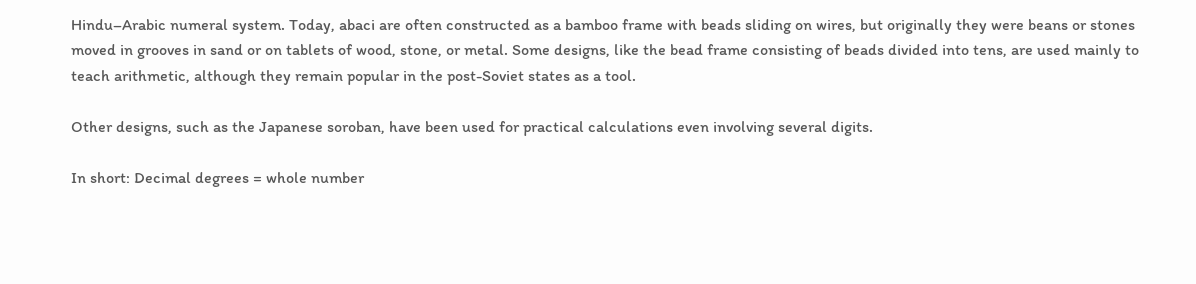Hindu–Arabic numeral system. Today, abaci are often constructed as a bamboo frame with beads sliding on wires, but originally they were beans or stones moved in grooves in sand or on tablets of wood, stone, or metal. Some designs, like the bead frame consisting of beads divided into tens, are used mainly to teach arithmetic, although they remain popular in the post-Soviet states as a tool.

Other designs, such as the Japanese soroban, have been used for practical calculations even involving several digits.

In short: Decimal degrees = whole number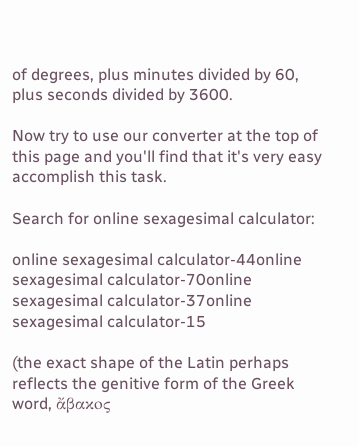of degrees, plus minutes divided by 60, plus seconds divided by 3600.

Now try to use our converter at the top of this page and you'll find that it's very easy accomplish this task.

Search for online sexagesimal calculator:

online sexagesimal calculator-44online sexagesimal calculator-70online sexagesimal calculator-37online sexagesimal calculator-15

(the exact shape of the Latin perhaps reflects the genitive form of the Greek word, ἄβακoς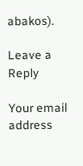abakos).

Leave a Reply

Your email address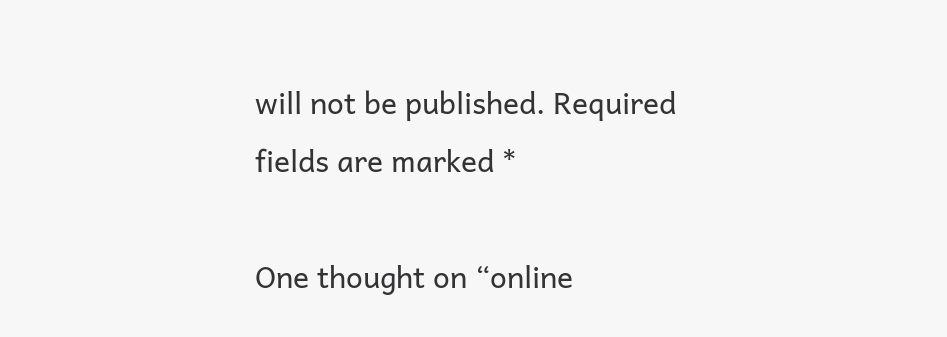will not be published. Required fields are marked *

One thought on “online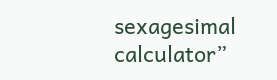sexagesimal calculator”